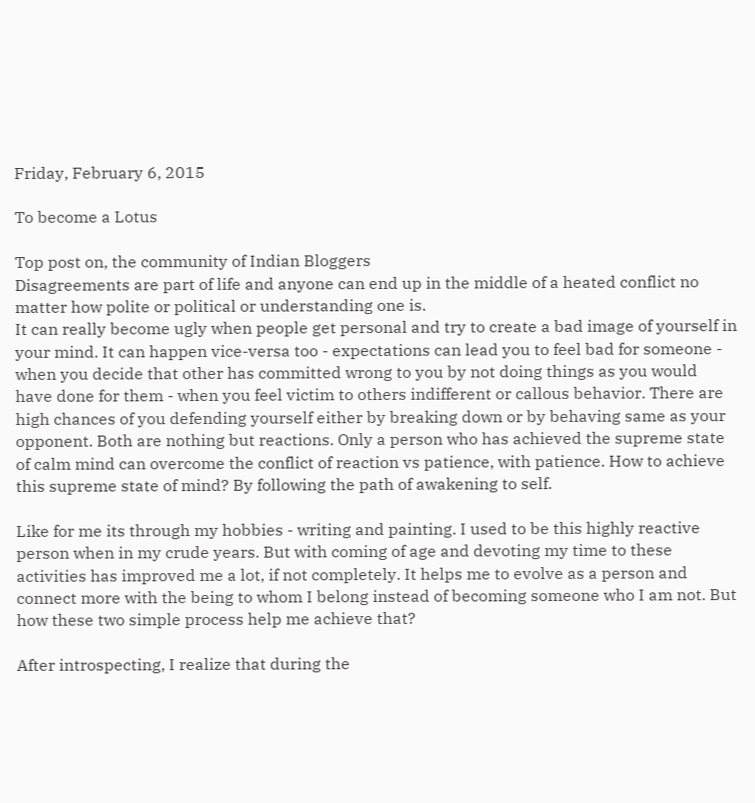Friday, February 6, 2015

To become a Lotus

Top post on, the community of Indian Bloggers
Disagreements are part of life and anyone can end up in the middle of a heated conflict no matter how polite or political or understanding one is.
It can really become ugly when people get personal and try to create a bad image of yourself in your mind. It can happen vice-versa too - expectations can lead you to feel bad for someone - when you decide that other has committed wrong to you by not doing things as you would have done for them - when you feel victim to others indifferent or callous behavior. There are high chances of you defending yourself either by breaking down or by behaving same as your opponent. Both are nothing but reactions. Only a person who has achieved the supreme state of calm mind can overcome the conflict of reaction vs patience, with patience. How to achieve this supreme state of mind? By following the path of awakening to self.

Like for me its through my hobbies - writing and painting. I used to be this highly reactive person when in my crude years. But with coming of age and devoting my time to these activities has improved me a lot, if not completely. It helps me to evolve as a person and connect more with the being to whom I belong instead of becoming someone who I am not. But how these two simple process help me achieve that?

After introspecting, I realize that during the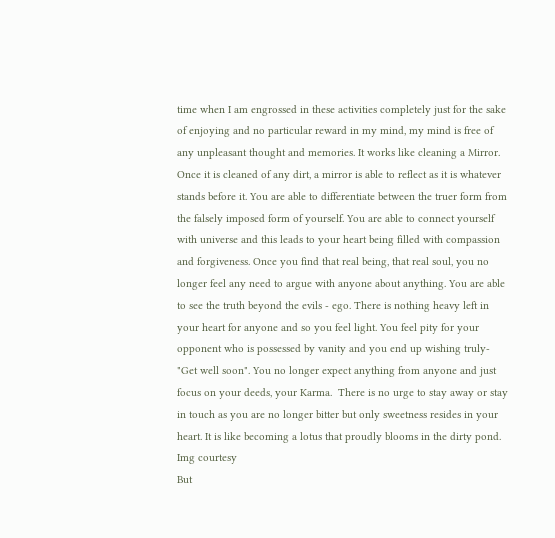time when I am engrossed in these activities completely just for the sake of enjoying and no particular reward in my mind, my mind is free of any unpleasant thought and memories. It works like cleaning a Mirror. Once it is cleaned of any dirt, a mirror is able to reflect as it is whatever stands before it. You are able to differentiate between the truer form from the falsely imposed form of yourself. You are able to connect yourself with universe and this leads to your heart being filled with compassion and forgiveness. Once you find that real being, that real soul, you no longer feel any need to argue with anyone about anything. You are able to see the truth beyond the evils - ego. There is nothing heavy left in your heart for anyone and so you feel light. You feel pity for your opponent who is possessed by vanity and you end up wishing truly- "Get well soon". You no longer expect anything from anyone and just focus on your deeds, your Karma.  There is no urge to stay away or stay in touch as you are no longer bitter but only sweetness resides in your heart. It is like becoming a lotus that proudly blooms in the dirty pond.
Img courtesy
But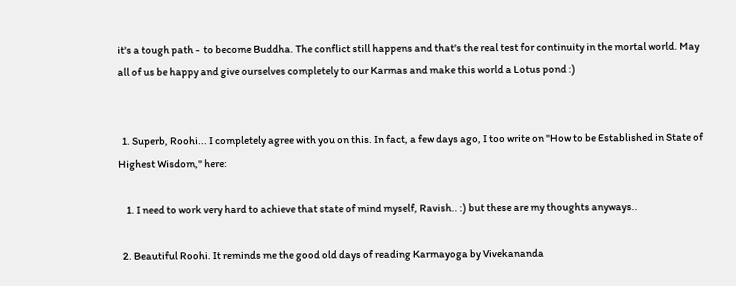it's a tough path -  to become Buddha. The conflict still happens and that's the real test for continuity in the mortal world. May all of us be happy and give ourselves completely to our Karmas and make this world a Lotus pond :)


  1. Superb, Roohi... I completely agree with you on this. In fact, a few days ago, I too write on "How to be Established in State of Highest Wisdom," here:

    1. I need to work very hard to achieve that state of mind myself, Ravish.. :) but these are my thoughts anyways..

  2. Beautiful Roohi. It reminds me the good old days of reading Karmayoga by Vivekananda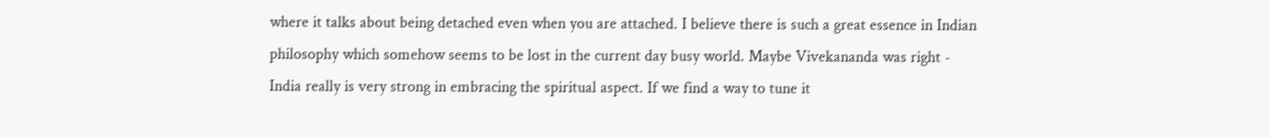where it talks about being detached even when you are attached. I believe there is such a great essence in Indian philosophy which somehow seems to be lost in the current day busy world. Maybe Vivekananda was right - India really is very strong in embracing the spiritual aspect. If we find a way to tune it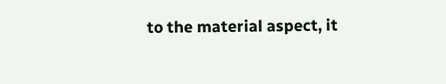to the material aspect, it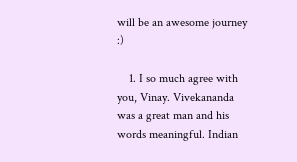will be an awesome journey :)

    1. I so much agree with you, Vinay. Vivekananda was a great man and his words meaningful. Indian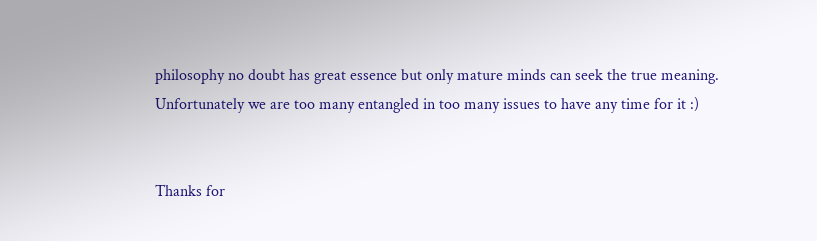philosophy no doubt has great essence but only mature minds can seek the true meaning. Unfortunately we are too many entangled in too many issues to have any time for it :)


Thanks for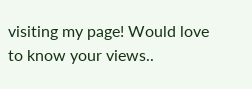visiting my page! Would love to know your views..